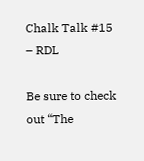Chalk Talk #15 – RDL

Be sure to check out “The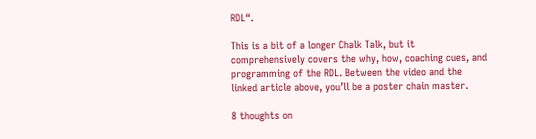RDL“.

This is a bit of a longer Chalk Talk, but it comprehensively covers the why, how, coaching cues, and programming of the RDL. Between the video and the linked article above, you’ll be a poster chain master.

8 thoughts on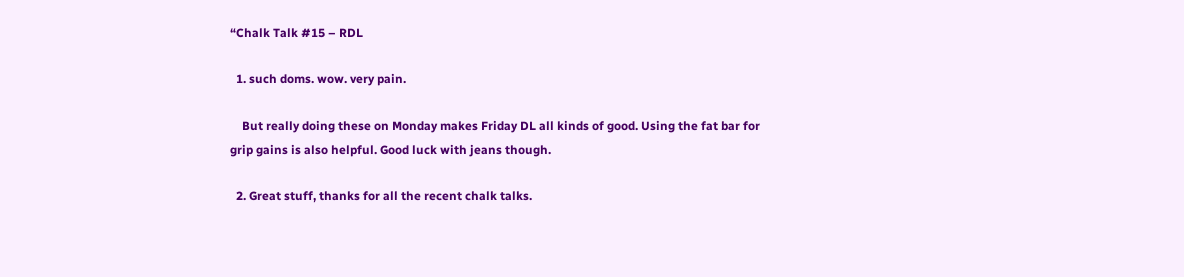“Chalk Talk #15 – RDL

  1. such doms. wow. very pain.

    But really doing these on Monday makes Friday DL all kinds of good. Using the fat bar for grip gains is also helpful. Good luck with jeans though.

  2. Great stuff, thanks for all the recent chalk talks.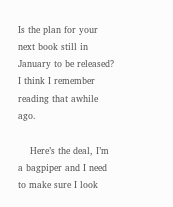Is the plan for your next book still in January to be released? I think I remember reading that awhile ago.

    Here’s the deal, I’m a bagpiper and I need to make sure I look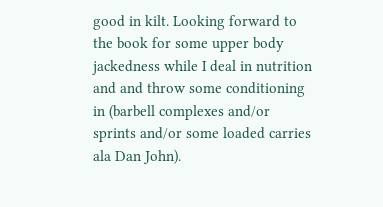good in kilt. Looking forward to the book for some upper body jackedness while I deal in nutrition and and throw some conditioning in (barbell complexes and/or sprints and/or some loaded carries ala Dan John).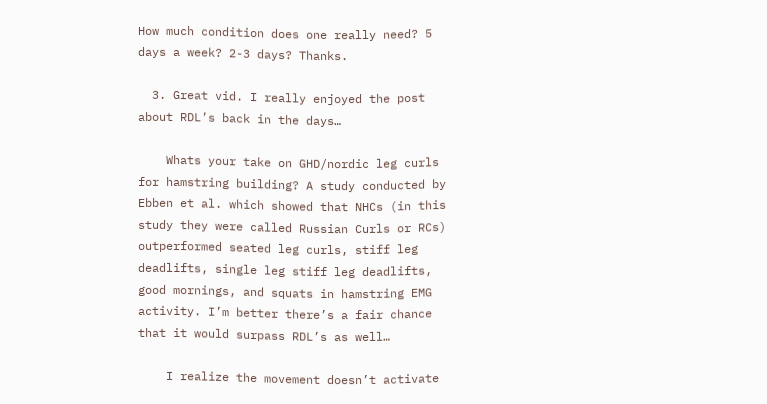How much condition does one really need? 5 days a week? 2-3 days? Thanks.

  3. Great vid. I really enjoyed the post about RDL’s back in the days…

    Whats your take on GHD/nordic leg curls for hamstring building? A study conducted by Ebben et al. which showed that NHCs (in this study they were called Russian Curls or RCs) outperformed seated leg curls, stiff leg deadlifts, single leg stiff leg deadlifts, good mornings, and squats in hamstring EMG activity. I’m better there’s a fair chance that it would surpass RDL’s as well…

    I realize the movement doesn’t activate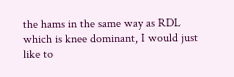the hams in the same way as RDL which is knee dominant, I would just like to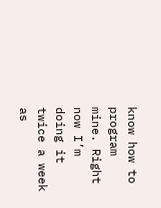know how to program mine. Right now I’m doing it twice a week as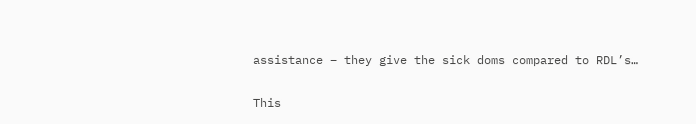assistance – they give the sick doms compared to RDL’s…

This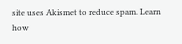site uses Akismet to reduce spam. Learn how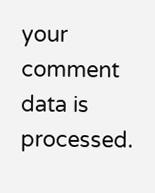your comment data is processed.